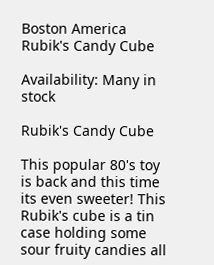Boston America Rubik's Candy Cube

Availability: Many in stock

Rubik's Candy Cube

This popular 80's toy is back and this time its even sweeter! This Rubik's cube is a tin case holding some sour fruity candies all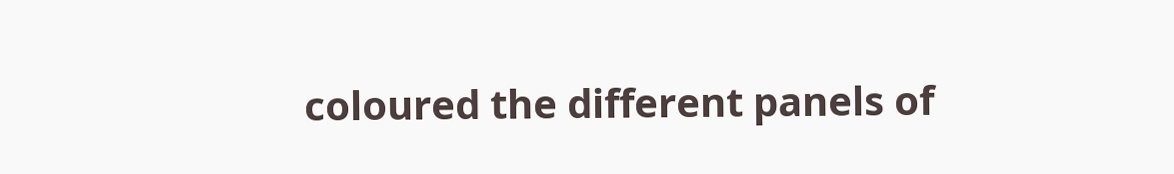coloured the different panels of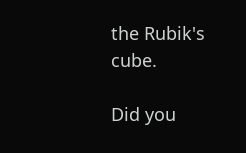the Rubik's cube.

Did you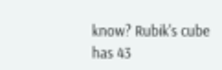know? Rubik's cube has 43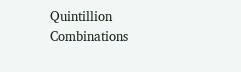Quintillion Combinations